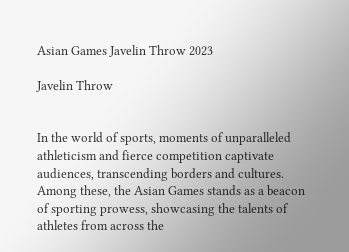Asian Games Javelin Throw 2023

Javelin Throw


In the world of sports, moments of unparalleled athleticism and fierce competition captivate audiences, transcending borders and cultures. Among these, the Asian Games stands as a beacon of sporting prowess, showcasing the talents of athletes from across the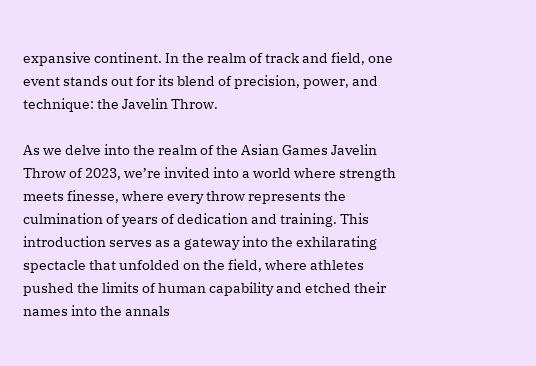expansive continent. In the realm of track and field, one event stands out for its blend of precision, power, and technique: the Javelin Throw.

As we delve into the realm of the Asian Games Javelin Throw of 2023, we’re invited into a world where strength meets finesse, where every throw represents the culmination of years of dedication and training. This introduction serves as a gateway into the exhilarating spectacle that unfolded on the field, where athletes pushed the limits of human capability and etched their names into the annals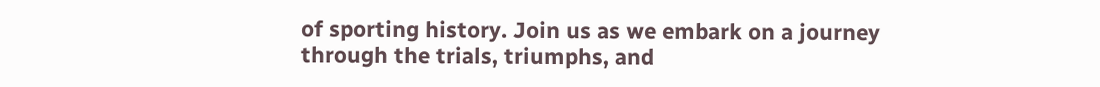of sporting history. Join us as we embark on a journey through the trials, triumphs, and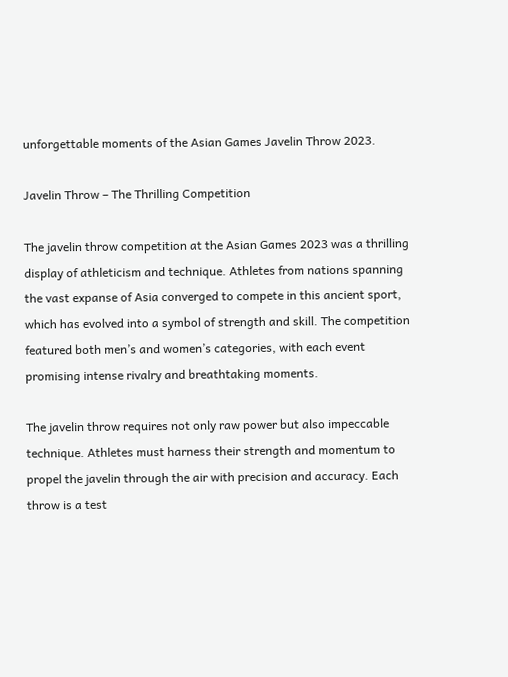unforgettable moments of the Asian Games Javelin Throw 2023.

Javelin Throw – The Thrilling Competition

The javelin throw competition at the Asian Games 2023 was a thrilling display of athleticism and technique. Athletes from nations spanning the vast expanse of Asia converged to compete in this ancient sport, which has evolved into a symbol of strength and skill. The competition featured both men’s and women’s categories, with each event promising intense rivalry and breathtaking moments.

The javelin throw requires not only raw power but also impeccable technique. Athletes must harness their strength and momentum to propel the javelin through the air with precision and accuracy. Each throw is a test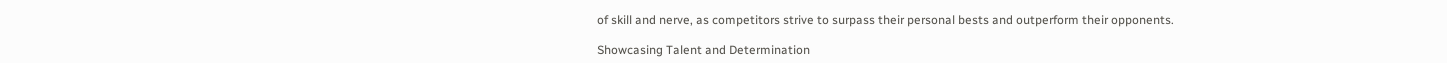of skill and nerve, as competitors strive to surpass their personal bests and outperform their opponents.

Showcasing Talent and Determination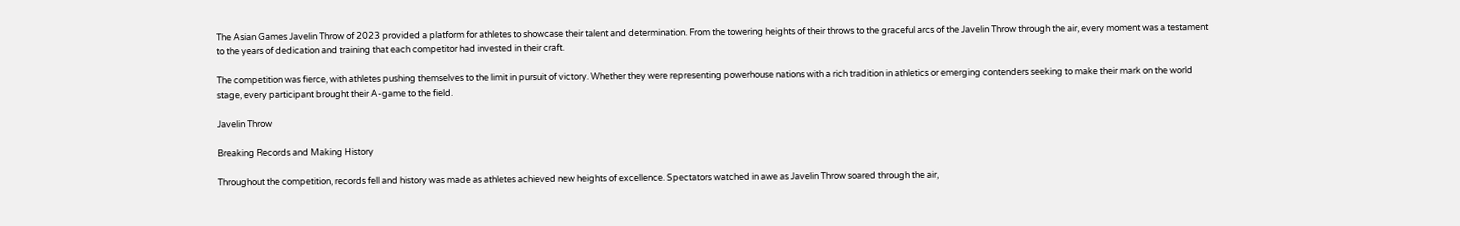The Asian Games Javelin Throw of 2023 provided a platform for athletes to showcase their talent and determination. From the towering heights of their throws to the graceful arcs of the Javelin Throw through the air, every moment was a testament to the years of dedication and training that each competitor had invested in their craft.

The competition was fierce, with athletes pushing themselves to the limit in pursuit of victory. Whether they were representing powerhouse nations with a rich tradition in athletics or emerging contenders seeking to make their mark on the world stage, every participant brought their A-game to the field.

Javelin Throw

Breaking Records and Making History

Throughout the competition, records fell and history was made as athletes achieved new heights of excellence. Spectators watched in awe as Javelin Throw soared through the air,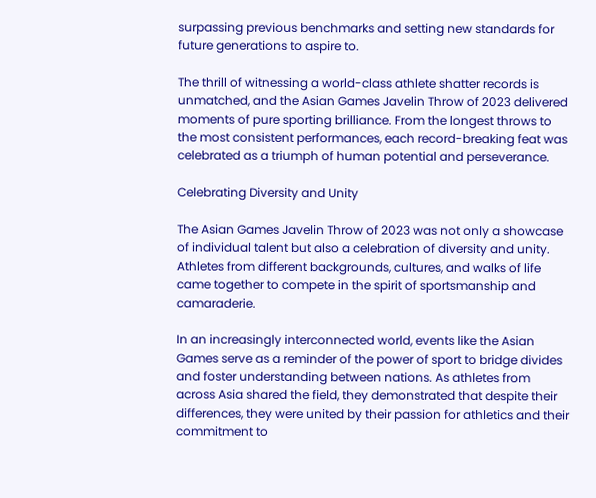surpassing previous benchmarks and setting new standards for future generations to aspire to.

The thrill of witnessing a world-class athlete shatter records is unmatched, and the Asian Games Javelin Throw of 2023 delivered moments of pure sporting brilliance. From the longest throws to the most consistent performances, each record-breaking feat was celebrated as a triumph of human potential and perseverance.

Celebrating Diversity and Unity

The Asian Games Javelin Throw of 2023 was not only a showcase of individual talent but also a celebration of diversity and unity. Athletes from different backgrounds, cultures, and walks of life came together to compete in the spirit of sportsmanship and camaraderie.

In an increasingly interconnected world, events like the Asian Games serve as a reminder of the power of sport to bridge divides and foster understanding between nations. As athletes from across Asia shared the field, they demonstrated that despite their differences, they were united by their passion for athletics and their commitment to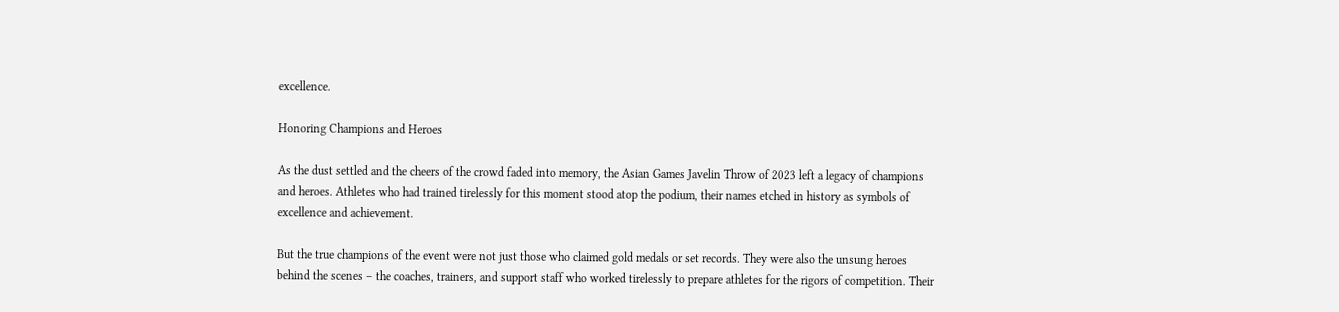excellence.

Honoring Champions and Heroes

As the dust settled and the cheers of the crowd faded into memory, the Asian Games Javelin Throw of 2023 left a legacy of champions and heroes. Athletes who had trained tirelessly for this moment stood atop the podium, their names etched in history as symbols of excellence and achievement.

But the true champions of the event were not just those who claimed gold medals or set records. They were also the unsung heroes behind the scenes – the coaches, trainers, and support staff who worked tirelessly to prepare athletes for the rigors of competition. Their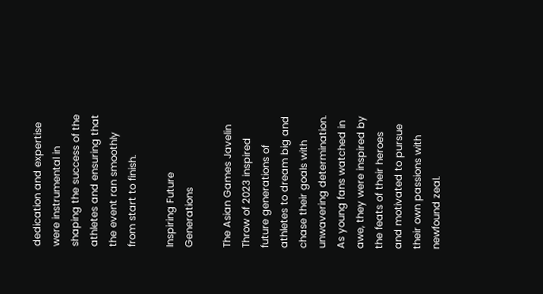dedication and expertise were instrumental in shaping the success of the athletes and ensuring that the event ran smoothly from start to finish.

Inspiring Future Generations

The Asian Games Javelin Throw of 2023 inspired future generations of athletes to dream big and chase their goals with unwavering determination. As young fans watched in awe, they were inspired by the feats of their heroes and motivated to pursue their own passions with newfound zeal.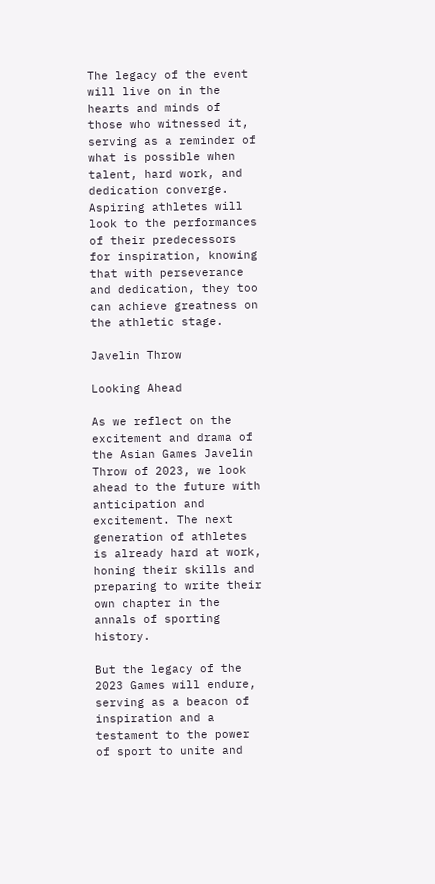The legacy of the event will live on in the hearts and minds of those who witnessed it, serving as a reminder of what is possible when talent, hard work, and dedication converge. Aspiring athletes will look to the performances of their predecessors for inspiration, knowing that with perseverance and dedication, they too can achieve greatness on the athletic stage.

Javelin Throw

Looking Ahead

As we reflect on the excitement and drama of the Asian Games Javelin Throw of 2023, we look ahead to the future with anticipation and excitement. The next generation of athletes is already hard at work, honing their skills and preparing to write their own chapter in the annals of sporting history.

But the legacy of the 2023 Games will endure, serving as a beacon of inspiration and a testament to the power of sport to unite and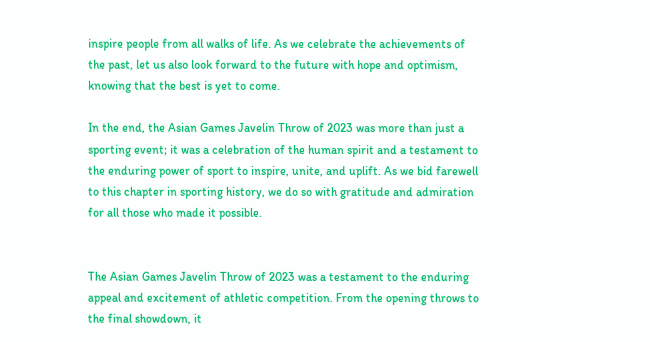inspire people from all walks of life. As we celebrate the achievements of the past, let us also look forward to the future with hope and optimism, knowing that the best is yet to come.

In the end, the Asian Games Javelin Throw of 2023 was more than just a sporting event; it was a celebration of the human spirit and a testament to the enduring power of sport to inspire, unite, and uplift. As we bid farewell to this chapter in sporting history, we do so with gratitude and admiration for all those who made it possible.


The Asian Games Javelin Throw of 2023 was a testament to the enduring appeal and excitement of athletic competition. From the opening throws to the final showdown, it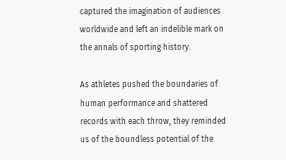captured the imagination of audiences worldwide and left an indelible mark on the annals of sporting history.

As athletes pushed the boundaries of human performance and shattered records with each throw, they reminded us of the boundless potential of the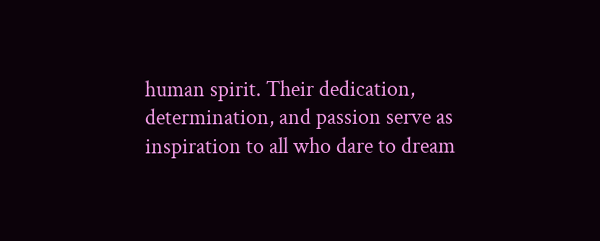human spirit. Their dedication, determination, and passion serve as inspiration to all who dare to dream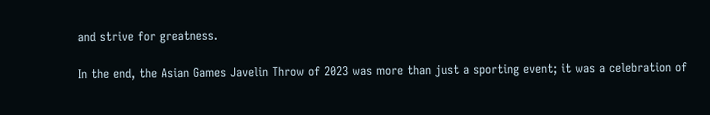and strive for greatness.

In the end, the Asian Games Javelin Throw of 2023 was more than just a sporting event; it was a celebration of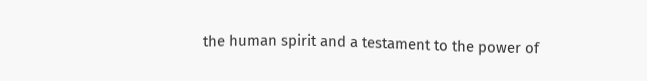the human spirit and a testament to the power of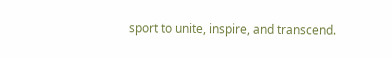sport to unite, inspire, and transcend.